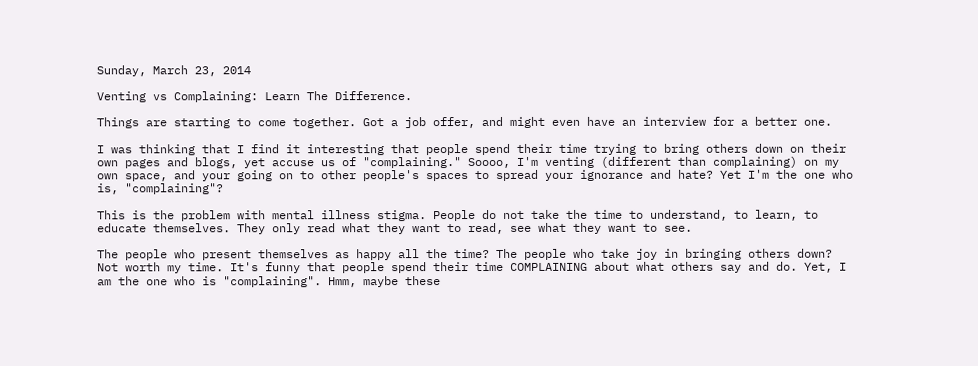Sunday, March 23, 2014

Venting vs Complaining: Learn The Difference.

Things are starting to come together. Got a job offer, and might even have an interview for a better one.

I was thinking that I find it interesting that people spend their time trying to bring others down on their own pages and blogs, yet accuse us of "complaining." Soooo, I'm venting (different than complaining) on my own space, and your going on to other people's spaces to spread your ignorance and hate? Yet I'm the one who is, "complaining"?

This is the problem with mental illness stigma. People do not take the time to understand, to learn, to educate themselves. They only read what they want to read, see what they want to see.

The people who present themselves as happy all the time? The people who take joy in bringing others down? Not worth my time. It's funny that people spend their time COMPLAINING about what others say and do. Yet, I am the one who is "complaining". Hmm, maybe these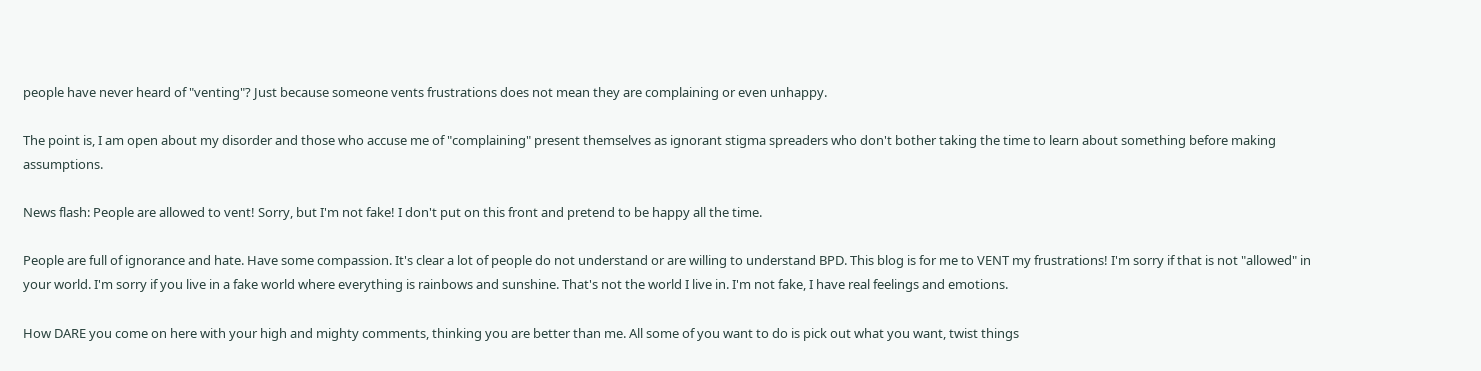people have never heard of "venting"? Just because someone vents frustrations does not mean they are complaining or even unhappy.

The point is, I am open about my disorder and those who accuse me of "complaining" present themselves as ignorant stigma spreaders who don't bother taking the time to learn about something before making assumptions.

News flash: People are allowed to vent! Sorry, but I'm not fake! I don't put on this front and pretend to be happy all the time.

People are full of ignorance and hate. Have some compassion. It's clear a lot of people do not understand or are willing to understand BPD. This blog is for me to VENT my frustrations! I'm sorry if that is not "allowed" in your world. I'm sorry if you live in a fake world where everything is rainbows and sunshine. That's not the world I live in. I'm not fake, I have real feelings and emotions.

How DARE you come on here with your high and mighty comments, thinking you are better than me. All some of you want to do is pick out what you want, twist things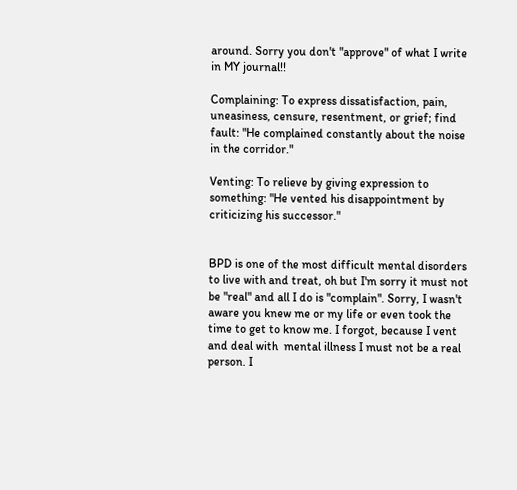around. Sorry you don't "approve" of what I write in MY journal!!

Complaining: To express dissatisfaction, pain, uneasiness, censure, resentment, or grief; find fault: "He complained constantly about the noise in the corridor."

Venting: To relieve by giving expression to something: "He vented his disappointment by criticizing his successor."


BPD is one of the most difficult mental disorders to live with and treat, oh but I'm sorry it must not be "real" and all I do is "complain". Sorry, I wasn't aware you knew me or my life or even took the time to get to know me. I forgot, because I vent and deal with  mental illness I must not be a real person. I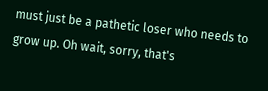must just be a pathetic loser who needs to grow up. Oh wait, sorry, that's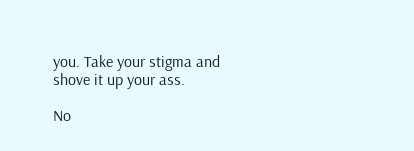you. Take your stigma and shove it up your ass.

No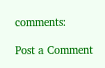comments:

Post a Comment